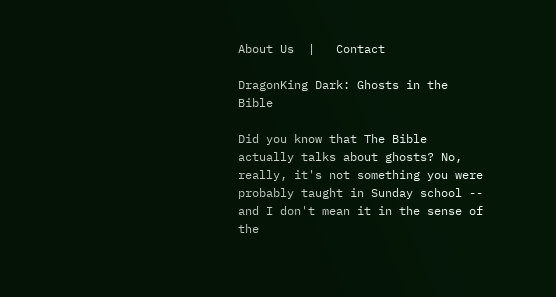About Us  |   Contact

DragonKing Dark: Ghosts in the Bible

Did you know that The Bible actually talks about ghosts? No, really, it's not something you were probably taught in Sunday school -- and I don't mean it in the sense of the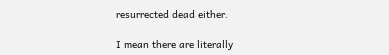resurrected dead either.

I mean there are literally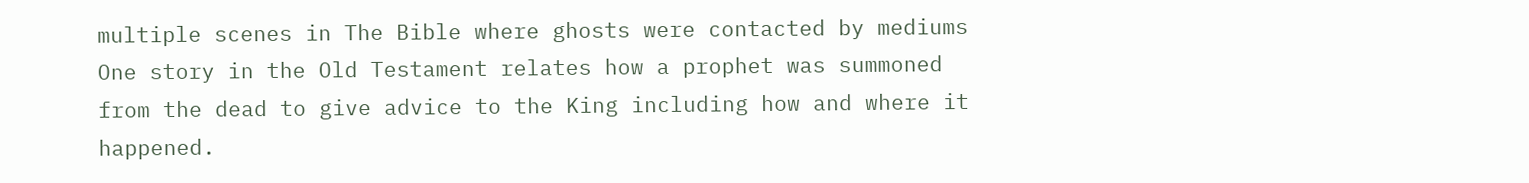multiple scenes in The Bible where ghosts were contacted by mediums One story in the Old Testament relates how a prophet was summoned from the dead to give advice to the King including how and where it happened.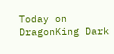Today on DragonKing Dark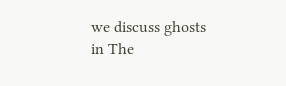we discuss ghosts in The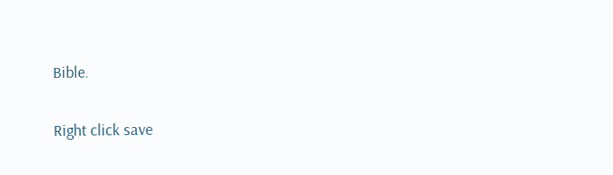Bible.

Right click save